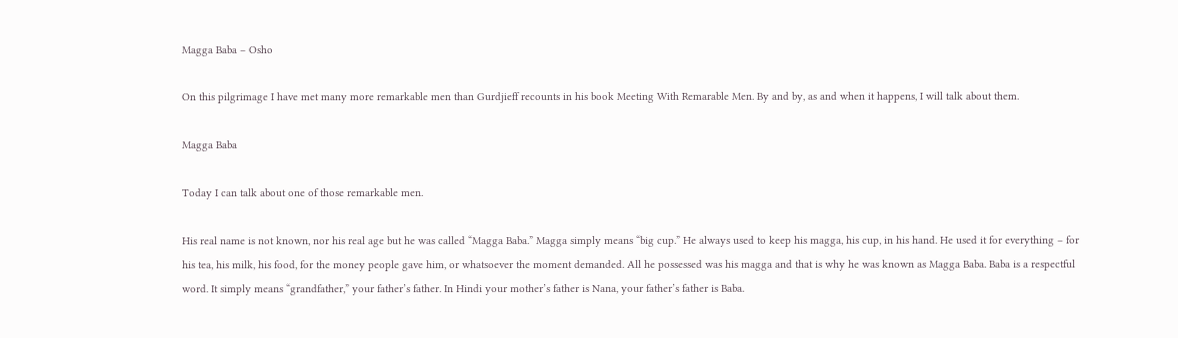Magga Baba – Osho

On this pilgrimage I have met many more remarkable men than Gurdjieff recounts in his book Meeting With Remarable Men. By and by, as and when it happens, I will talk about them.

Magga Baba

Today I can talk about one of those remarkable men.

His real name is not known, nor his real age but he was called “Magga Baba.” Magga simply means “big cup.” He always used to keep his magga, his cup, in his hand. He used it for everything – for his tea, his milk, his food, for the money people gave him, or whatsoever the moment demanded. All he possessed was his magga and that is why he was known as Magga Baba. Baba is a respectful word. It simply means “grandfather,” your father’s father. In Hindi your mother’s father is Nana, your father’s father is Baba.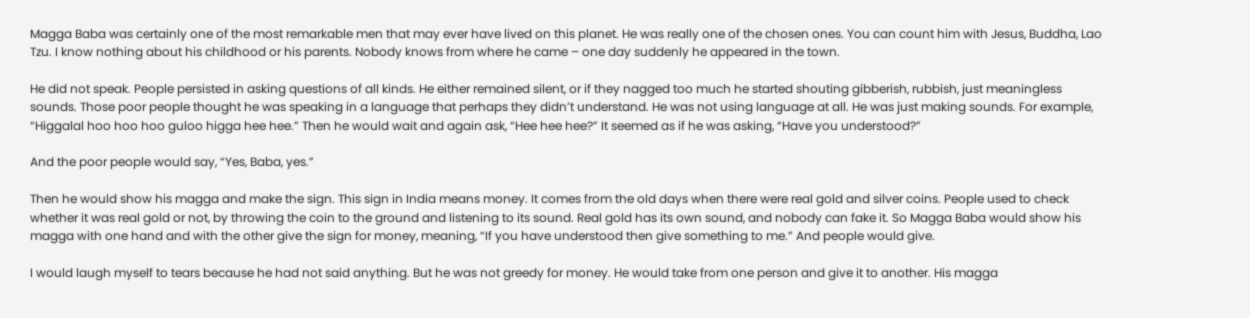Magga Baba was certainly one of the most remarkable men that may ever have lived on this planet. He was really one of the chosen ones. You can count him with Jesus, Buddha, Lao Tzu. I know nothing about his childhood or his parents. Nobody knows from where he came – one day suddenly he appeared in the town.

He did not speak. People persisted in asking questions of all kinds. He either remained silent, or if they nagged too much he started shouting gibberish, rubbish, just meaningless sounds. Those poor people thought he was speaking in a language that perhaps they didn’t understand. He was not using language at all. He was just making sounds. For example, “Higgalal hoo hoo hoo guloo higga hee hee.” Then he would wait and again ask, “Hee hee hee?” It seemed as if he was asking, “Have you understood?”

And the poor people would say, “Yes, Baba, yes.”

Then he would show his magga and make the sign. This sign in India means money. It comes from the old days when there were real gold and silver coins. People used to check whether it was real gold or not, by throwing the coin to the ground and listening to its sound. Real gold has its own sound, and nobody can fake it. So Magga Baba would show his magga with one hand and with the other give the sign for money, meaning, “If you have understood then give something to me.” And people would give.

I would laugh myself to tears because he had not said anything. But he was not greedy for money. He would take from one person and give it to another. His magga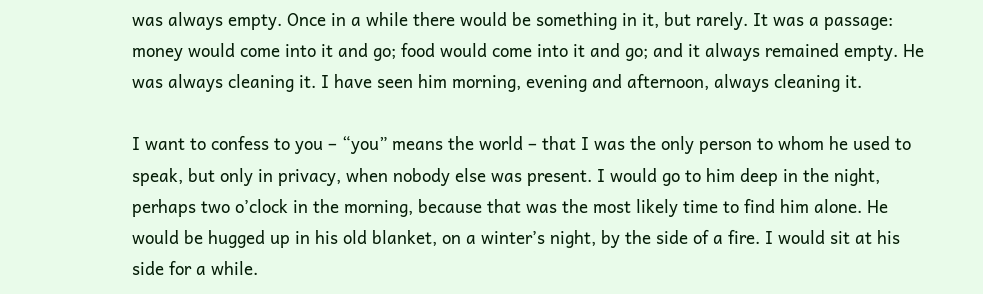was always empty. Once in a while there would be something in it, but rarely. It was a passage: money would come into it and go; food would come into it and go; and it always remained empty. He was always cleaning it. I have seen him morning, evening and afternoon, always cleaning it.

I want to confess to you – “you” means the world – that I was the only person to whom he used to speak, but only in privacy, when nobody else was present. I would go to him deep in the night, perhaps two o’clock in the morning, because that was the most likely time to find him alone. He would be hugged up in his old blanket, on a winter’s night, by the side of a fire. I would sit at his side for a while.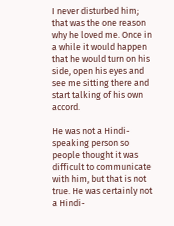I never disturbed him; that was the one reason why he loved me. Once in a while it would happen that he would turn on his side, open his eyes and see me sitting there and start talking of his own accord.

He was not a Hindi-speaking person so people thought it was difficult to communicate with him, but that is not true. He was certainly not a Hindi-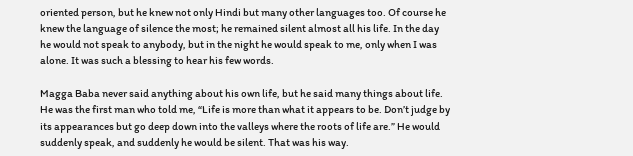oriented person, but he knew not only Hindi but many other languages too. Of course he knew the language of silence the most; he remained silent almost all his life. In the day he would not speak to anybody, but in the night he would speak to me, only when I was alone. It was such a blessing to hear his few words.

Magga Baba never said anything about his own life, but he said many things about life. He was the first man who told me, “Life is more than what it appears to be. Don’t judge by its appearances but go deep down into the valleys where the roots of life are.” He would suddenly speak, and suddenly he would be silent. That was his way.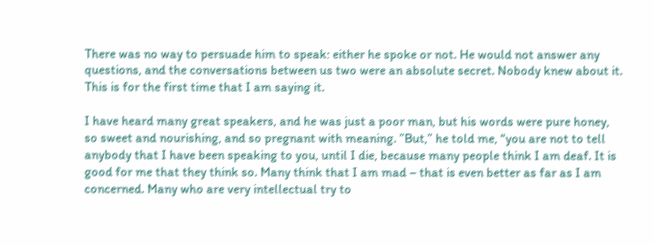There was no way to persuade him to speak: either he spoke or not. He would not answer any questions, and the conversations between us two were an absolute secret. Nobody knew about it. This is for the first time that I am saying it.

I have heard many great speakers, and he was just a poor man, but his words were pure honey, so sweet and nourishing, and so pregnant with meaning. ”But,” he told me, “you are not to tell anybody that I have been speaking to you, until I die, because many people think I am deaf. It is good for me that they think so. Many think that I am mad – that is even better as far as I am concerned. Many who are very intellectual try to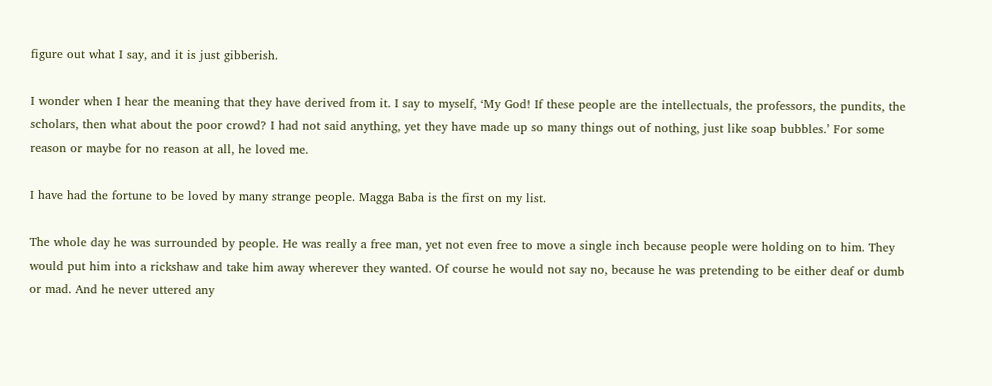figure out what I say, and it is just gibberish.

I wonder when I hear the meaning that they have derived from it. I say to myself, ‘My God! If these people are the intellectuals, the professors, the pundits, the scholars, then what about the poor crowd? I had not said anything, yet they have made up so many things out of nothing, just like soap bubbles.’ For some reason or maybe for no reason at all, he loved me.

I have had the fortune to be loved by many strange people. Magga Baba is the first on my list.

The whole day he was surrounded by people. He was really a free man, yet not even free to move a single inch because people were holding on to him. They would put him into a rickshaw and take him away wherever they wanted. Of course he would not say no, because he was pretending to be either deaf or dumb or mad. And he never uttered any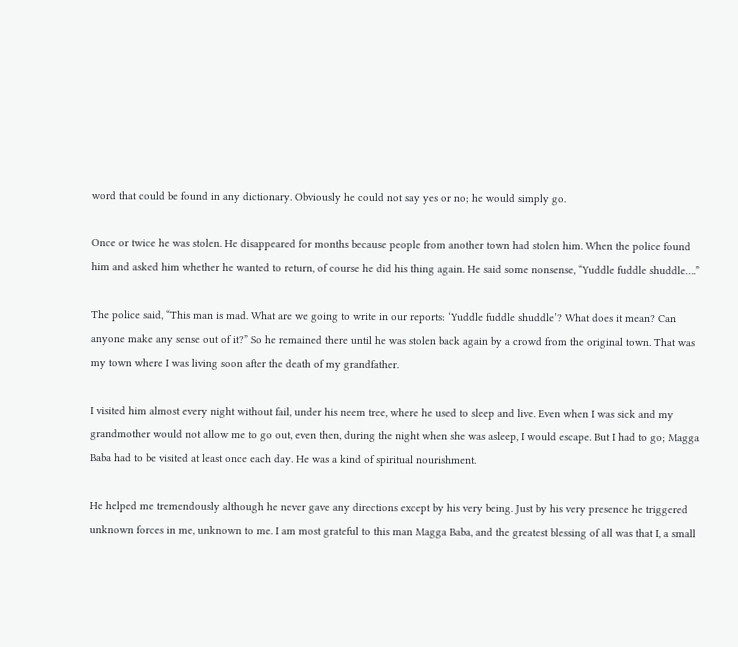word that could be found in any dictionary. Obviously he could not say yes or no; he would simply go.

Once or twice he was stolen. He disappeared for months because people from another town had stolen him. When the police found him and asked him whether he wanted to return, of course he did his thing again. He said some nonsense, “Yuddle fuddle shuddle….”

The police said, “This man is mad. What are we going to write in our reports: ‘Yuddle fuddle shuddle’? What does it mean? Can anyone make any sense out of it?” So he remained there until he was stolen back again by a crowd from the original town. That was my town where I was living soon after the death of my grandfather.

I visited him almost every night without fail, under his neem tree, where he used to sleep and live. Even when I was sick and my grandmother would not allow me to go out, even then, during the night when she was asleep, I would escape. But I had to go; Magga Baba had to be visited at least once each day. He was a kind of spiritual nourishment.

He helped me tremendously although he never gave any directions except by his very being. Just by his very presence he triggered unknown forces in me, unknown to me. I am most grateful to this man Magga Baba, and the greatest blessing of all was that I, a small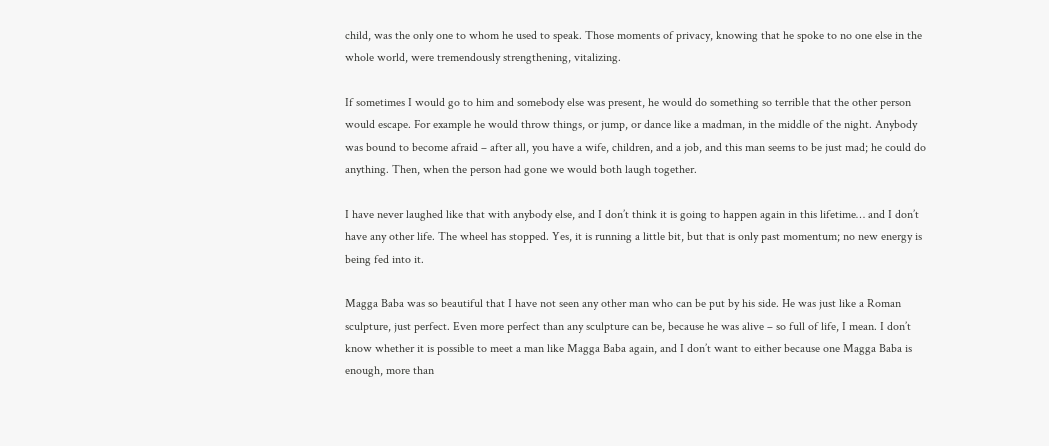child, was the only one to whom he used to speak. Those moments of privacy, knowing that he spoke to no one else in the whole world, were tremendously strengthening, vitalizing.

If sometimes I would go to him and somebody else was present, he would do something so terrible that the other person would escape. For example he would throw things, or jump, or dance like a madman, in the middle of the night. Anybody was bound to become afraid – after all, you have a wife, children, and a job, and this man seems to be just mad; he could do anything. Then, when the person had gone we would both laugh together.

I have never laughed like that with anybody else, and I don’t think it is going to happen again in this lifetime… and I don’t have any other life. The wheel has stopped. Yes, it is running a little bit, but that is only past momentum; no new energy is being fed into it.

Magga Baba was so beautiful that I have not seen any other man who can be put by his side. He was just like a Roman sculpture, just perfect. Even more perfect than any sculpture can be, because he was alive – so full of life, I mean. I don’t know whether it is possible to meet a man like Magga Baba again, and I don’t want to either because one Magga Baba is enough, more than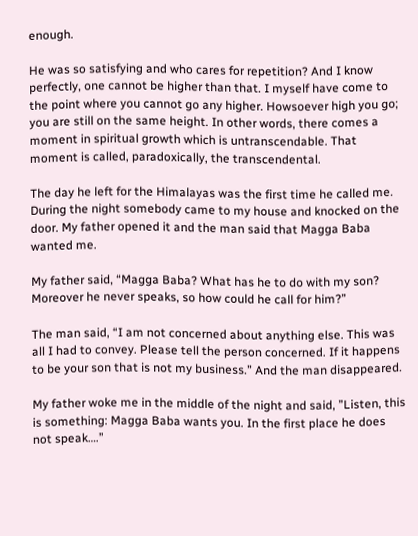enough.

He was so satisfying and who cares for repetition? And I know perfectly, one cannot be higher than that. I myself have come to the point where you cannot go any higher. Howsoever high you go; you are still on the same height. In other words, there comes a moment in spiritual growth which is untranscendable. That moment is called, paradoxically, the transcendental.

The day he left for the Himalayas was the first time he called me. During the night somebody came to my house and knocked on the door. My father opened it and the man said that Magga Baba wanted me.

My father said, “Magga Baba? What has he to do with my son? Moreover he never speaks, so how could he call for him?”

The man said, “I am not concerned about anything else. This was all I had to convey. Please tell the person concerned. If it happens to be your son that is not my business.” And the man disappeared.

My father woke me in the middle of the night and said, ”Listen, this is something: Magga Baba wants you. In the first place he does not speak….”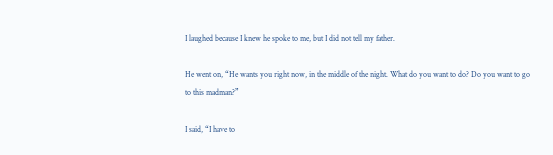I laughed because I knew he spoke to me, but I did not tell my father.

He went on, “He wants you right now, in the middle of the night. What do you want to do? Do you want to go to this madman?”

I said, “I have to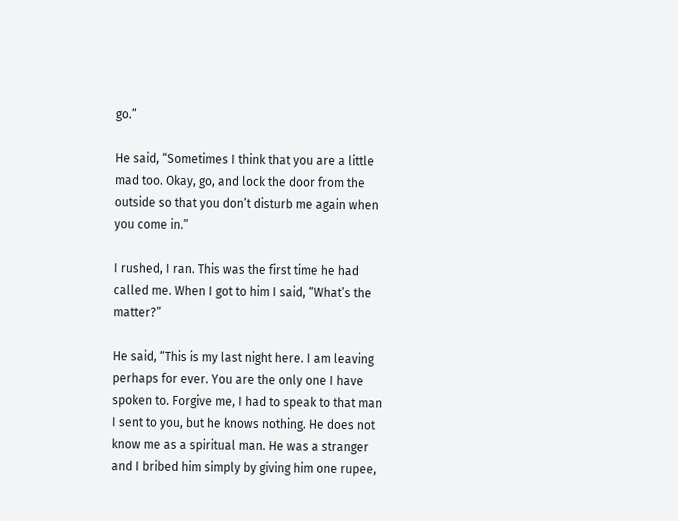go.”

He said, “Sometimes I think that you are a little mad too. Okay, go, and lock the door from the outside so that you don’t disturb me again when you come in.”

I rushed, I ran. This was the first time he had called me. When I got to him I said, “What’s the matter?”

He said, “This is my last night here. I am leaving perhaps for ever. You are the only one I have spoken to. Forgive me, I had to speak to that man I sent to you, but he knows nothing. He does not know me as a spiritual man. He was a stranger and I bribed him simply by giving him one rupee,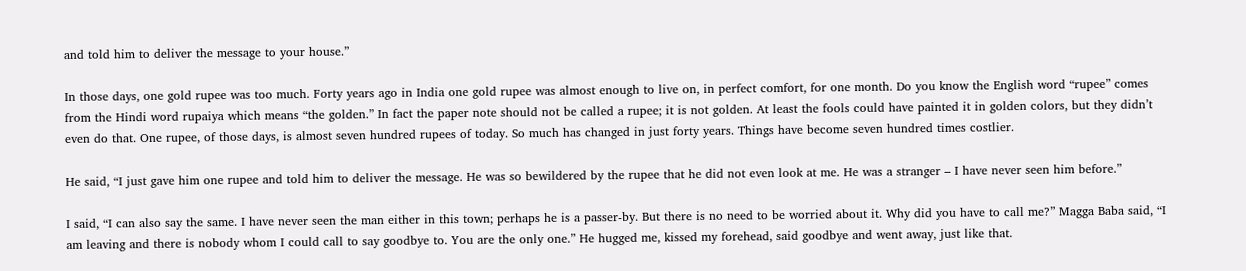and told him to deliver the message to your house.”

In those days, one gold rupee was too much. Forty years ago in India one gold rupee was almost enough to live on, in perfect comfort, for one month. Do you know the English word “rupee” comes from the Hindi word rupaiya which means “the golden.” In fact the paper note should not be called a rupee; it is not golden. At least the fools could have painted it in golden colors, but they didn’t even do that. One rupee, of those days, is almost seven hundred rupees of today. So much has changed in just forty years. Things have become seven hundred times costlier.

He said, “I just gave him one rupee and told him to deliver the message. He was so bewildered by the rupee that he did not even look at me. He was a stranger – I have never seen him before.”

I said, “I can also say the same. I have never seen the man either in this town; perhaps he is a passer-by. But there is no need to be worried about it. Why did you have to call me?” Magga Baba said, “I am leaving and there is nobody whom I could call to say goodbye to. You are the only one.” He hugged me, kissed my forehead, said goodbye and went away, just like that.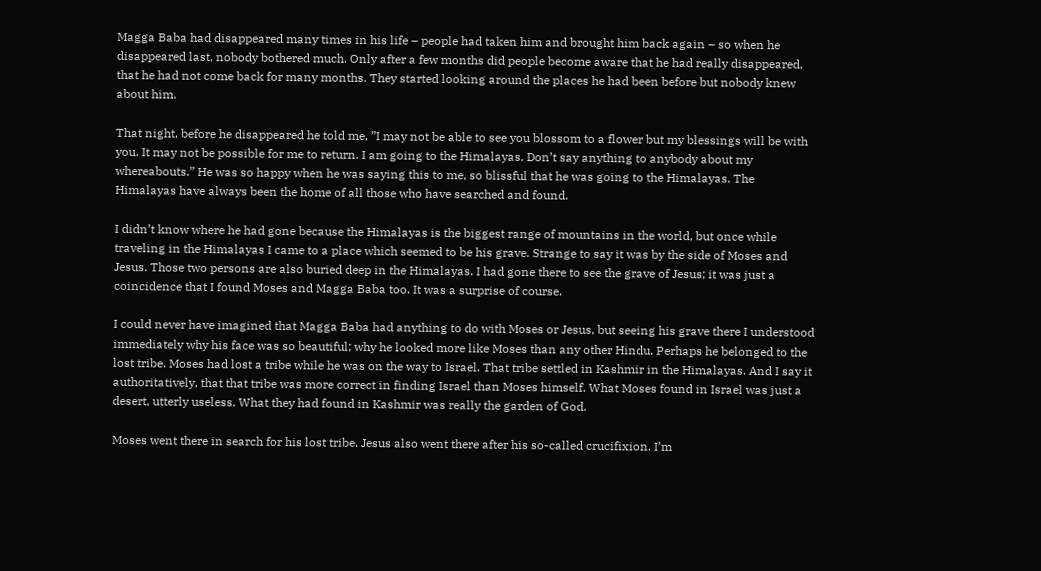Magga Baba had disappeared many times in his life – people had taken him and brought him back again – so when he disappeared last, nobody bothered much. Only after a few months did people become aware that he had really disappeared, that he had not come back for many months. They started looking around the places he had been before but nobody knew about him.

That night, before he disappeared he told me, ”I may not be able to see you blossom to a flower but my blessings will be with you. It may not be possible for me to return. I am going to the Himalayas. Don’t say anything to anybody about my whereabouts.” He was so happy when he was saying this to me, so blissful that he was going to the Himalayas. The Himalayas have always been the home of all those who have searched and found.

I didn’t know where he had gone because the Himalayas is the biggest range of mountains in the world, but once while traveling in the Himalayas I came to a place which seemed to be his grave. Strange to say it was by the side of Moses and Jesus. Those two persons are also buried deep in the Himalayas. I had gone there to see the grave of Jesus; it was just a coincidence that I found Moses and Magga Baba too. It was a surprise of course.

I could never have imagined that Magga Baba had anything to do with Moses or Jesus, but seeing his grave there I understood immediately why his face was so beautiful; why he looked more like Moses than any other Hindu. Perhaps he belonged to the lost tribe. Moses had lost a tribe while he was on the way to Israel. That tribe settled in Kashmir in the Himalayas. And I say it authoritatively, that that tribe was more correct in finding Israel than Moses himself. What Moses found in Israel was just a desert, utterly useless. What they had found in Kashmir was really the garden of God.

Moses went there in search for his lost tribe. Jesus also went there after his so-called crucifixion. I’m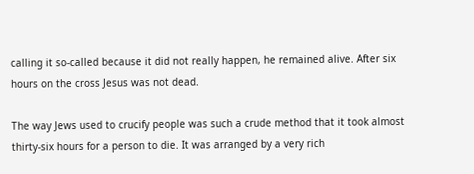calling it so-called because it did not really happen, he remained alive. After six hours on the cross Jesus was not dead.

The way Jews used to crucify people was such a crude method that it took almost thirty-six hours for a person to die. It was arranged by a very rich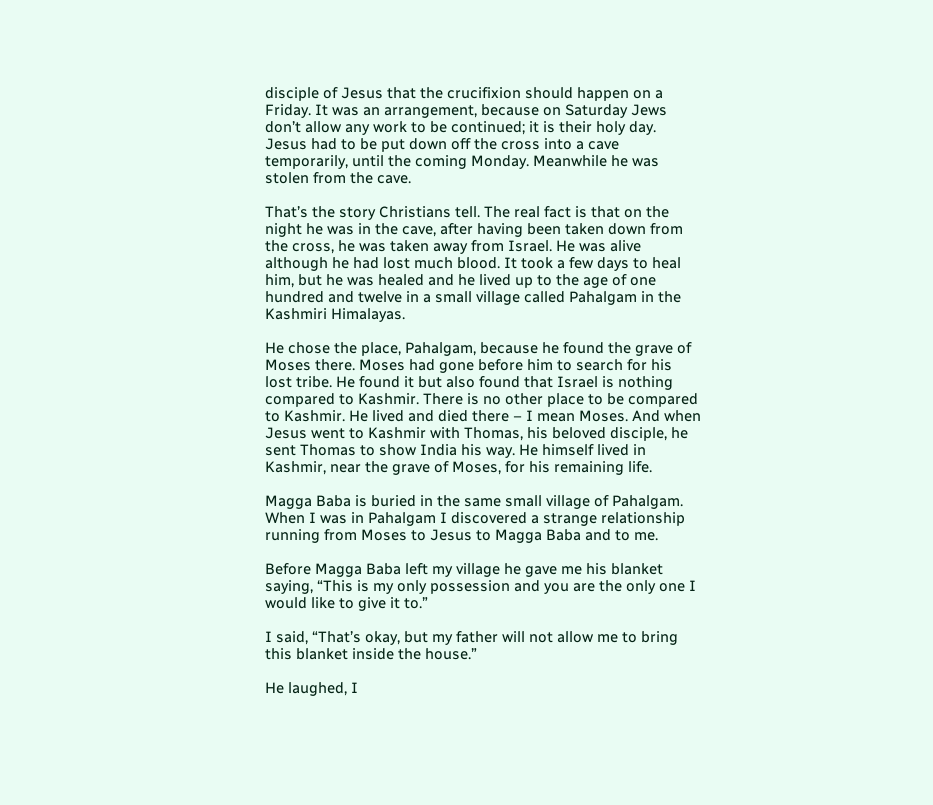disciple of Jesus that the crucifixion should happen on a Friday. It was an arrangement, because on Saturday Jews don’t allow any work to be continued; it is their holy day. Jesus had to be put down off the cross into a cave temporarily, until the coming Monday. Meanwhile he was stolen from the cave.

That’s the story Christians tell. The real fact is that on the night he was in the cave, after having been taken down from the cross, he was taken away from Israel. He was alive although he had lost much blood. It took a few days to heal him, but he was healed and he lived up to the age of one hundred and twelve in a small village called Pahalgam in the Kashmiri Himalayas.

He chose the place, Pahalgam, because he found the grave of Moses there. Moses had gone before him to search for his lost tribe. He found it but also found that Israel is nothing compared to Kashmir. There is no other place to be compared to Kashmir. He lived and died there – I mean Moses. And when Jesus went to Kashmir with Thomas, his beloved disciple, he sent Thomas to show India his way. He himself lived in Kashmir, near the grave of Moses, for his remaining life.

Magga Baba is buried in the same small village of Pahalgam. When I was in Pahalgam I discovered a strange relationship running from Moses to Jesus to Magga Baba and to me.

Before Magga Baba left my village he gave me his blanket saying, “This is my only possession and you are the only one I would like to give it to.”

I said, “That’s okay, but my father will not allow me to bring this blanket inside the house.”

He laughed, I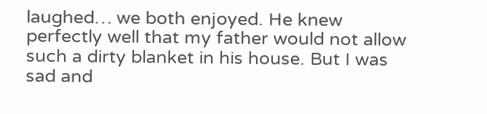laughed… we both enjoyed. He knew perfectly well that my father would not allow such a dirty blanket in his house. But I was sad and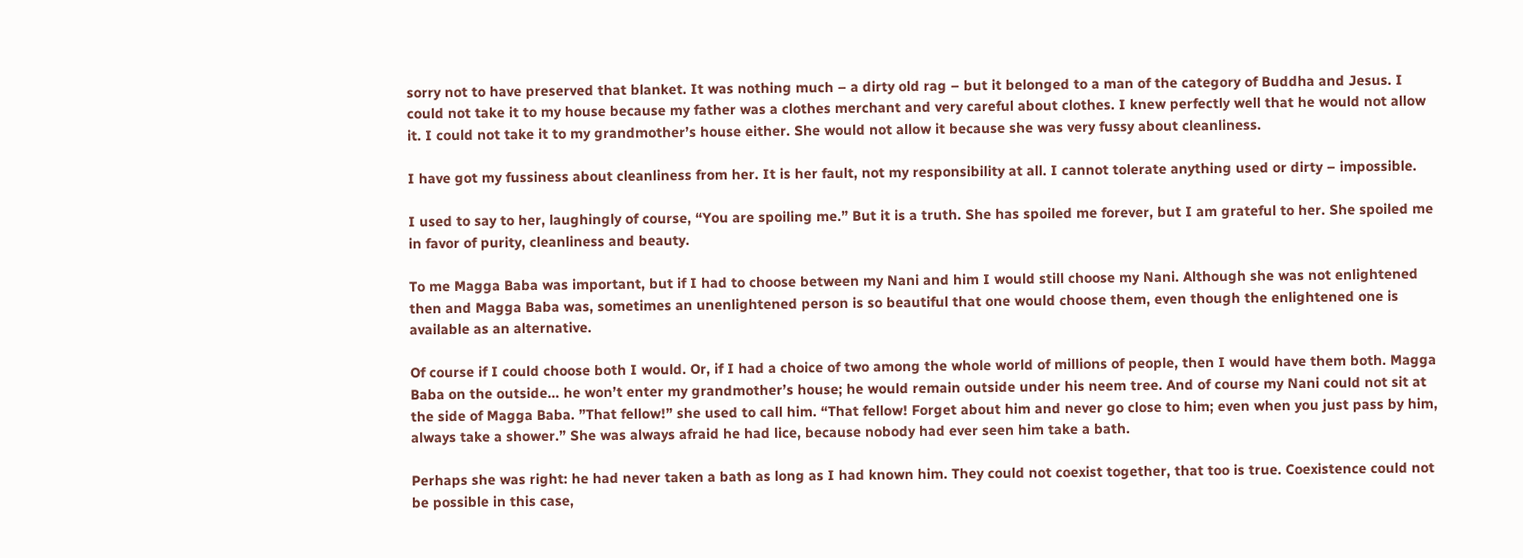sorry not to have preserved that blanket. It was nothing much – a dirty old rag – but it belonged to a man of the category of Buddha and Jesus. I could not take it to my house because my father was a clothes merchant and very careful about clothes. I knew perfectly well that he would not allow it. I could not take it to my grandmother’s house either. She would not allow it because she was very fussy about cleanliness.

I have got my fussiness about cleanliness from her. It is her fault, not my responsibility at all. I cannot tolerate anything used or dirty – impossible.

I used to say to her, laughingly of course, “You are spoiling me.” But it is a truth. She has spoiled me forever, but I am grateful to her. She spoiled me in favor of purity, cleanliness and beauty.

To me Magga Baba was important, but if I had to choose between my Nani and him I would still choose my Nani. Although she was not enlightened then and Magga Baba was, sometimes an unenlightened person is so beautiful that one would choose them, even though the enlightened one is available as an alternative.

Of course if I could choose both I would. Or, if I had a choice of two among the whole world of millions of people, then I would have them both. Magga Baba on the outside… he won’t enter my grandmother’s house; he would remain outside under his neem tree. And of course my Nani could not sit at the side of Magga Baba. ”That fellow!” she used to call him. “That fellow! Forget about him and never go close to him; even when you just pass by him, always take a shower.” She was always afraid he had lice, because nobody had ever seen him take a bath.

Perhaps she was right: he had never taken a bath as long as I had known him. They could not coexist together, that too is true. Coexistence could not be possible in this case,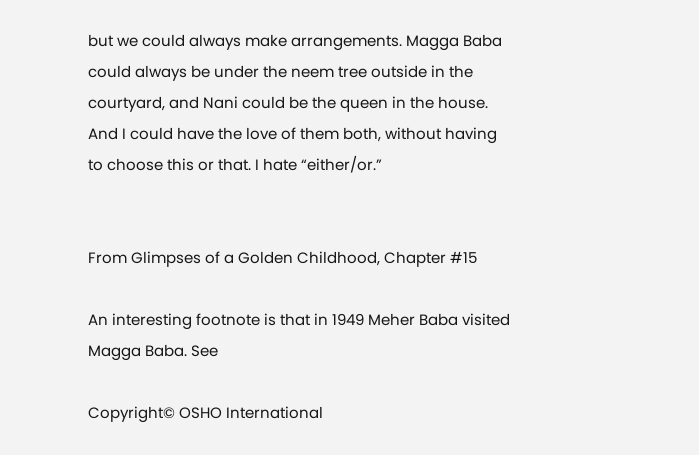but we could always make arrangements. Magga Baba could always be under the neem tree outside in the courtyard, and Nani could be the queen in the house. And I could have the love of them both, without having to choose this or that. I hate “either/or.”


From Glimpses of a Golden Childhood, Chapter #15

An interesting footnote is that in 1949 Meher Baba visited Magga Baba. See

Copyright© OSHO International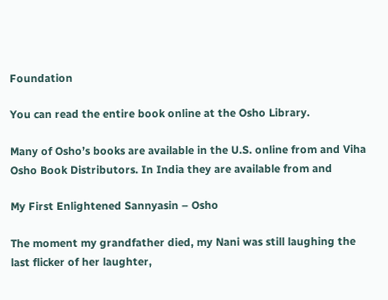Foundation

You can read the entire book online at the Osho Library.

Many of Osho’s books are available in the U.S. online from and Viha Osho Book Distributors. In India they are available from and

My First Enlightened Sannyasin – Osho

The moment my grandfather died, my Nani was still laughing the last flicker of her laughter,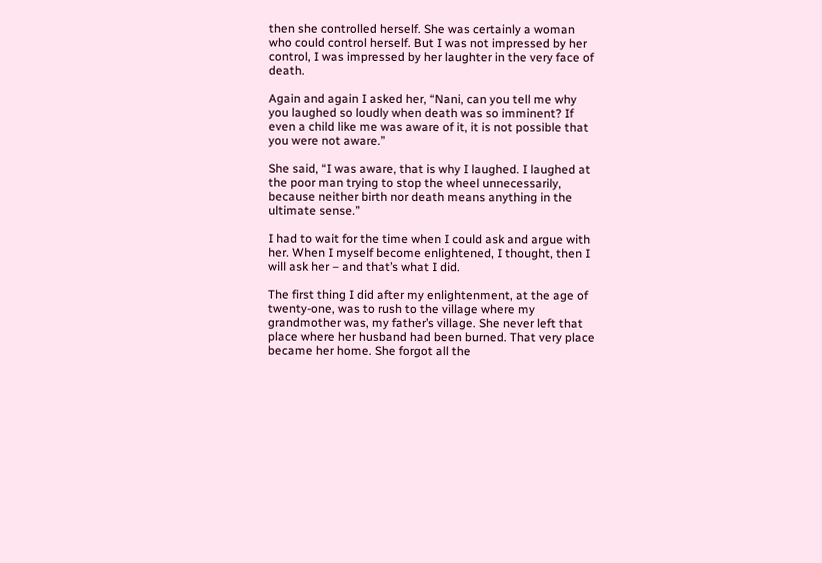then she controlled herself. She was certainly a woman who could control herself. But I was not impressed by her control, I was impressed by her laughter in the very face of death.

Again and again I asked her, “Nani, can you tell me why you laughed so loudly when death was so imminent? If even a child like me was aware of it, it is not possible that you were not aware.”

She said, “I was aware, that is why I laughed. I laughed at the poor man trying to stop the wheel unnecessarily, because neither birth nor death means anything in the ultimate sense.”

I had to wait for the time when I could ask and argue with her. When I myself become enlightened, I thought, then I will ask her – and that’s what I did.

The first thing I did after my enlightenment, at the age of twenty-one, was to rush to the village where my grandmother was, my father’s village. She never left that place where her husband had been burned. That very place became her home. She forgot all the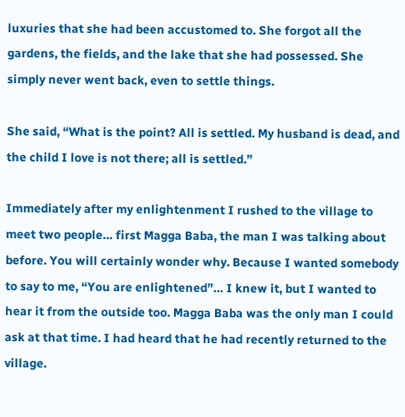luxuries that she had been accustomed to. She forgot all the gardens, the fields, and the lake that she had possessed. She simply never went back, even to settle things.

She said, “What is the point? All is settled. My husband is dead, and the child I love is not there; all is settled.”

Immediately after my enlightenment I rushed to the village to meet two people… first Magga Baba, the man I was talking about before. You will certainly wonder why. Because I wanted somebody to say to me, “You are enlightened”… I knew it, but I wanted to hear it from the outside too. Magga Baba was the only man I could ask at that time. I had heard that he had recently returned to the village.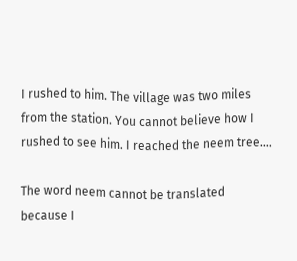I rushed to him. The village was two miles from the station. You cannot believe how I rushed to see him. I reached the neem tree….

The word neem cannot be translated because I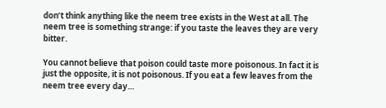don’t think anything like the neem tree exists in the West at all. The neem tree is something strange: if you taste the leaves they are very bitter.

You cannot believe that poison could taste more poisonous. In fact it is just the opposite, it is not poisonous. If you eat a few leaves from the neem tree every day…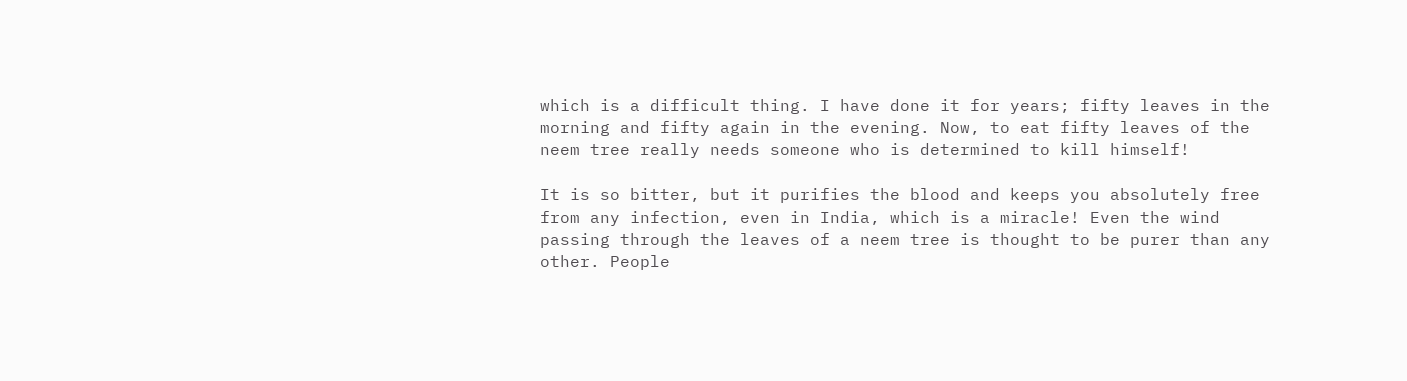which is a difficult thing. I have done it for years; fifty leaves in the morning and fifty again in the evening. Now, to eat fifty leaves of the neem tree really needs someone who is determined to kill himself!

It is so bitter, but it purifies the blood and keeps you absolutely free from any infection, even in India, which is a miracle! Even the wind passing through the leaves of a neem tree is thought to be purer than any other. People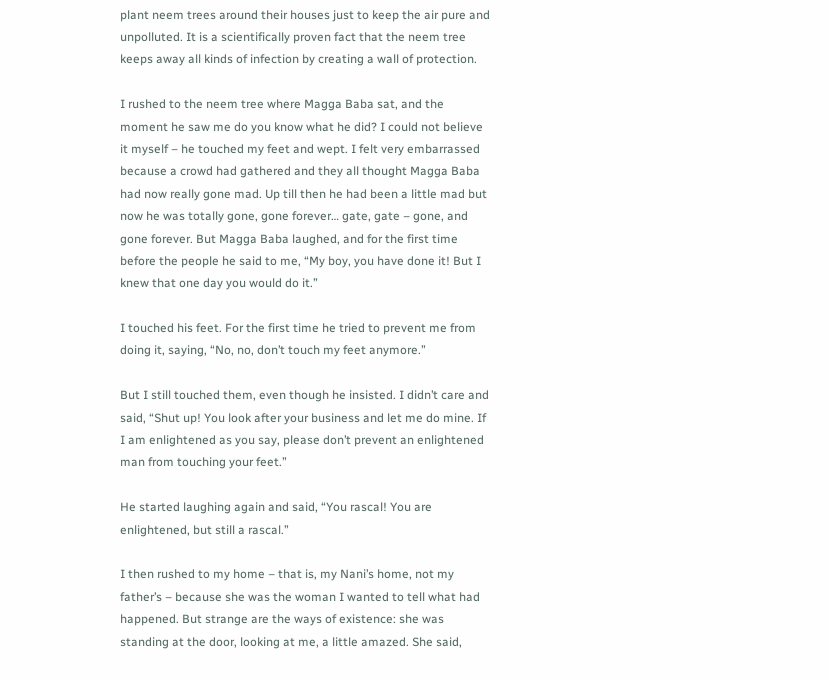plant neem trees around their houses just to keep the air pure and unpolluted. It is a scientifically proven fact that the neem tree keeps away all kinds of infection by creating a wall of protection.

I rushed to the neem tree where Magga Baba sat, and the moment he saw me do you know what he did? I could not believe it myself – he touched my feet and wept. I felt very embarrassed because a crowd had gathered and they all thought Magga Baba had now really gone mad. Up till then he had been a little mad but now he was totally gone, gone forever… gate, gate – gone, and gone forever. But Magga Baba laughed, and for the first time before the people he said to me, “My boy, you have done it! But I knew that one day you would do it.”

I touched his feet. For the first time he tried to prevent me from doing it, saying, “No, no, don’t touch my feet anymore.”

But I still touched them, even though he insisted. I didn’t care and said, “Shut up! You look after your business and let me do mine. If I am enlightened as you say, please don’t prevent an enlightened man from touching your feet.”

He started laughing again and said, “You rascal! You are enlightened, but still a rascal.”

I then rushed to my home – that is, my Nani’s home, not my father’s – because she was the woman I wanted to tell what had happened. But strange are the ways of existence: she was standing at the door, looking at me, a little amazed. She said,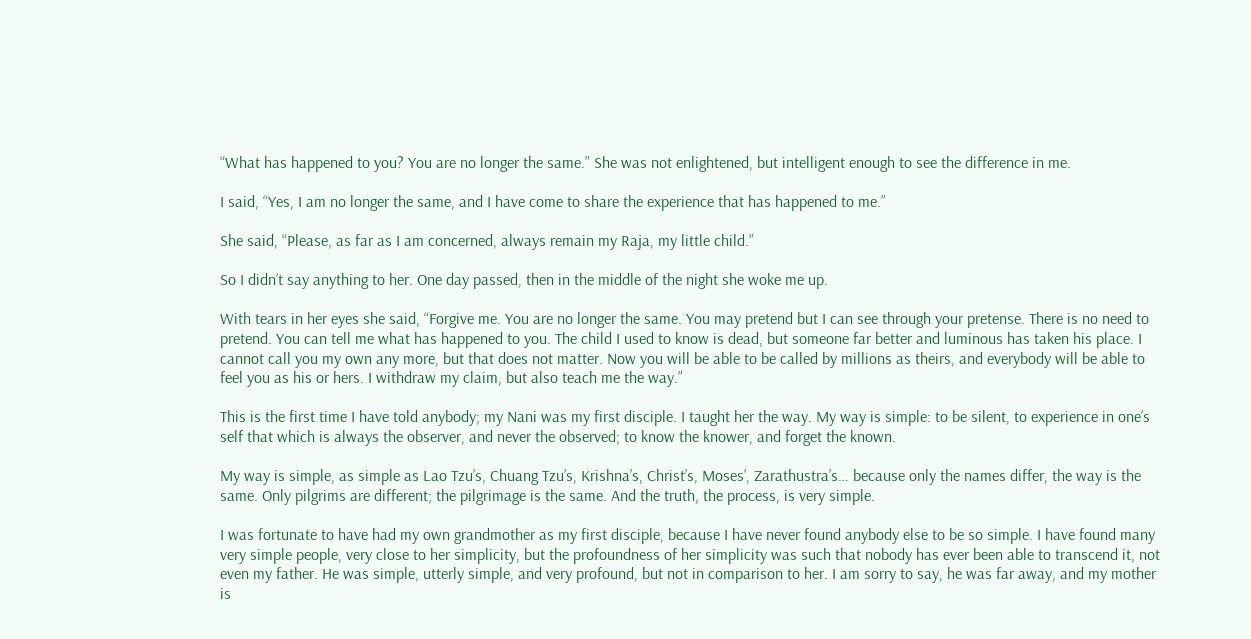“What has happened to you? You are no longer the same.” She was not enlightened, but intelligent enough to see the difference in me.

I said, “Yes, I am no longer the same, and I have come to share the experience that has happened to me.”

She said, “Please, as far as I am concerned, always remain my Raja, my little child.”

So I didn’t say anything to her. One day passed, then in the middle of the night she woke me up.

With tears in her eyes she said, “Forgive me. You are no longer the same. You may pretend but I can see through your pretense. There is no need to pretend. You can tell me what has happened to you. The child I used to know is dead, but someone far better and luminous has taken his place. I cannot call you my own any more, but that does not matter. Now you will be able to be called by millions as theirs, and everybody will be able to feel you as his or hers. I withdraw my claim, but also teach me the way.”

This is the first time I have told anybody; my Nani was my first disciple. I taught her the way. My way is simple: to be silent, to experience in one’s self that which is always the observer, and never the observed; to know the knower, and forget the known.

My way is simple, as simple as Lao Tzu’s, Chuang Tzu’s, Krishna’s, Christ’s, Moses’, Zarathustra’s… because only the names differ, the way is the same. Only pilgrims are different; the pilgrimage is the same. And the truth, the process, is very simple.

I was fortunate to have had my own grandmother as my first disciple, because I have never found anybody else to be so simple. I have found many very simple people, very close to her simplicity, but the profoundness of her simplicity was such that nobody has ever been able to transcend it, not even my father. He was simple, utterly simple, and very profound, but not in comparison to her. I am sorry to say, he was far away, and my mother is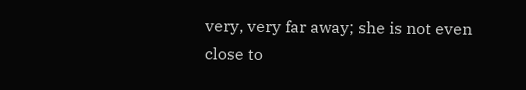very, very far away; she is not even close to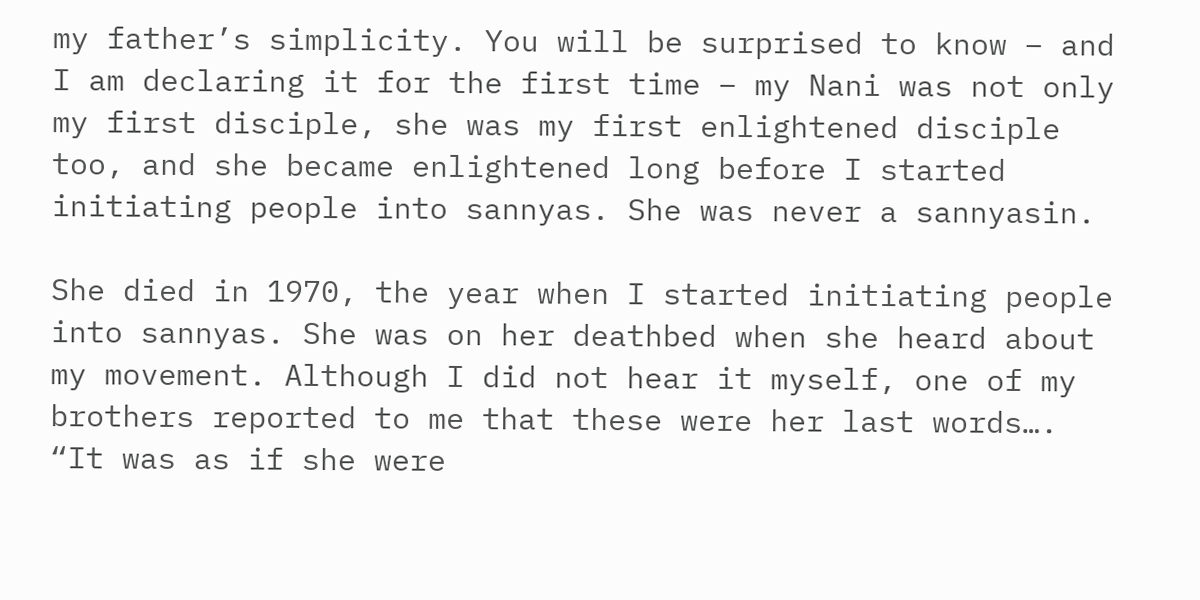my father’s simplicity. You will be surprised to know – and I am declaring it for the first time – my Nani was not only my first disciple, she was my first enlightened disciple too, and she became enlightened long before I started initiating people into sannyas. She was never a sannyasin.

She died in 1970, the year when I started initiating people into sannyas. She was on her deathbed when she heard about my movement. Although I did not hear it myself, one of my brothers reported to me that these were her last words…. “It was as if she were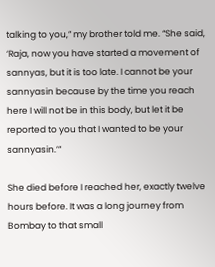talking to you,” my brother told me. “She said, ‘Raja, now you have started a movement of sannyas, but it is too late. I cannot be your sannyasin because by the time you reach here I will not be in this body, but let it be reported to you that I wanted to be your sannyasin.’”

She died before I reached her, exactly twelve hours before. It was a long journey from Bombay to that small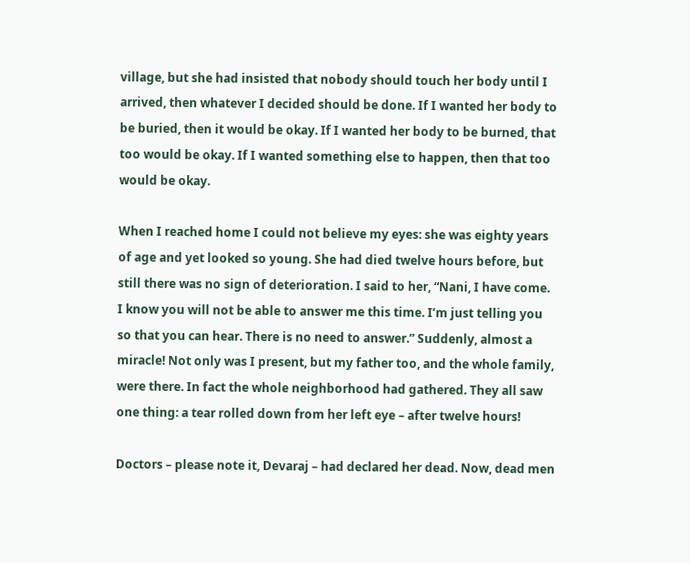village, but she had insisted that nobody should touch her body until I arrived, then whatever I decided should be done. If I wanted her body to be buried, then it would be okay. If I wanted her body to be burned, that too would be okay. If I wanted something else to happen, then that too would be okay.

When I reached home I could not believe my eyes: she was eighty years of age and yet looked so young. She had died twelve hours before, but still there was no sign of deterioration. I said to her, “Nani, I have come. I know you will not be able to answer me this time. I’m just telling you so that you can hear. There is no need to answer.” Suddenly, almost a miracle! Not only was I present, but my father too, and the whole family, were there. In fact the whole neighborhood had gathered. They all saw one thing: a tear rolled down from her left eye – after twelve hours!

Doctors – please note it, Devaraj – had declared her dead. Now, dead men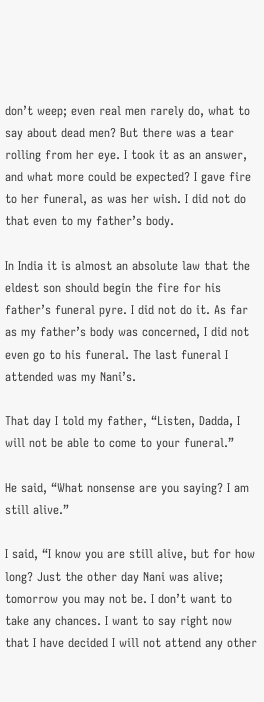don’t weep; even real men rarely do, what to say about dead men? But there was a tear rolling from her eye. I took it as an answer, and what more could be expected? I gave fire to her funeral, as was her wish. I did not do that even to my father’s body.

In India it is almost an absolute law that the eldest son should begin the fire for his father’s funeral pyre. I did not do it. As far as my father’s body was concerned, I did not even go to his funeral. The last funeral I attended was my Nani’s.

That day I told my father, “Listen, Dadda, I will not be able to come to your funeral.”

He said, “What nonsense are you saying? I am still alive.”

I said, “I know you are still alive, but for how long? Just the other day Nani was alive; tomorrow you may not be. I don’t want to take any chances. I want to say right now that I have decided I will not attend any other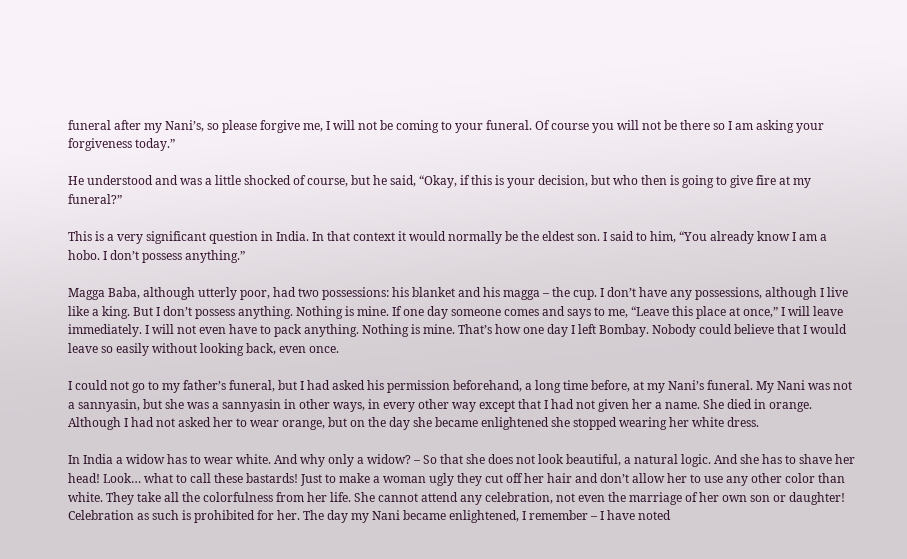funeral after my Nani’s, so please forgive me, I will not be coming to your funeral. Of course you will not be there so I am asking your forgiveness today.”

He understood and was a little shocked of course, but he said, “Okay, if this is your decision, but who then is going to give fire at my funeral?”

This is a very significant question in India. In that context it would normally be the eldest son. I said to him, “You already know I am a hobo. I don’t possess anything.”

Magga Baba, although utterly poor, had two possessions: his blanket and his magga – the cup. I don’t have any possessions, although I live like a king. But I don’t possess anything. Nothing is mine. If one day someone comes and says to me, “Leave this place at once,” I will leave immediately. I will not even have to pack anything. Nothing is mine. That’s how one day I left Bombay. Nobody could believe that I would leave so easily without looking back, even once.

I could not go to my father’s funeral, but I had asked his permission beforehand, a long time before, at my Nani’s funeral. My Nani was not a sannyasin, but she was a sannyasin in other ways, in every other way except that I had not given her a name. She died in orange. Although I had not asked her to wear orange, but on the day she became enlightened she stopped wearing her white dress.

In India a widow has to wear white. And why only a widow? – So that she does not look beautiful, a natural logic. And she has to shave her head! Look… what to call these bastards! Just to make a woman ugly they cut off her hair and don’t allow her to use any other color than white. They take all the colorfulness from her life. She cannot attend any celebration, not even the marriage of her own son or daughter! Celebration as such is prohibited for her. The day my Nani became enlightened, I remember – I have noted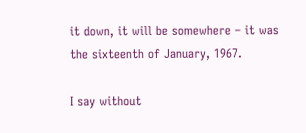it down, it will be somewhere – it was the sixteenth of January, 1967.

I say without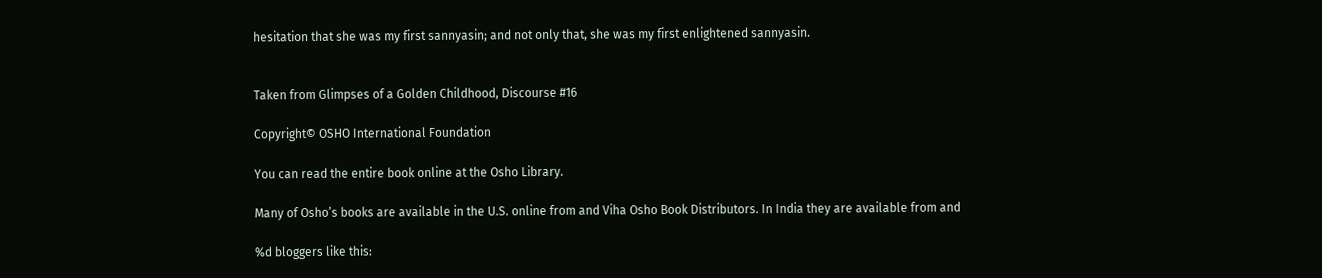hesitation that she was my first sannyasin; and not only that, she was my first enlightened sannyasin.


Taken from Glimpses of a Golden Childhood, Discourse #16

Copyright© OSHO International Foundation

You can read the entire book online at the Osho Library.

Many of Osho’s books are available in the U.S. online from and Viha Osho Book Distributors. In India they are available from and

%d bloggers like this: